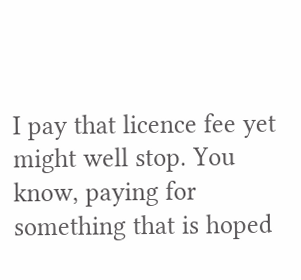I pay that licence fee yet might well stop. You know, paying for something that is hoped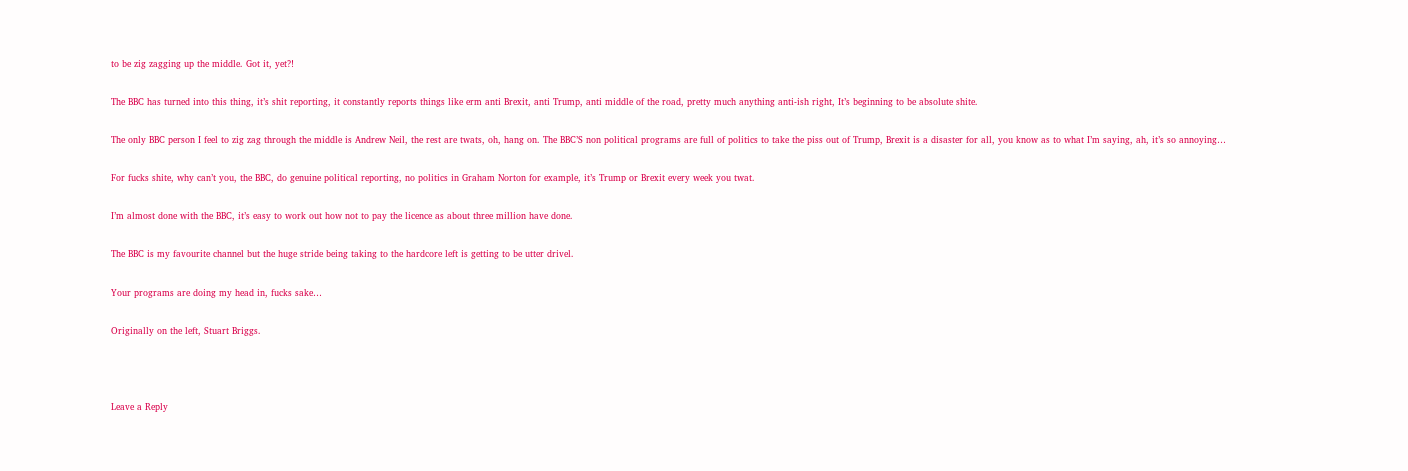to be zig zagging up the middle. Got it, yet?!

The BBC has turned into this thing, it’s shit reporting, it constantly reports things like erm anti Brexit, anti Trump, anti middle of the road, pretty much anything anti-ish right, It’s beginning to be absolute shite.

The only BBC person I feel to zig zag through the middle is Andrew Neil, the rest are twats, oh, hang on. The BBC’S non political programs are full of politics to take the piss out of Trump, Brexit is a disaster for all, you know as to what I’m saying, ah, it’s so annoying…

For fucks shite, why can’t you, the BBC, do genuine political reporting, no politics in Graham Norton for example, it’s Trump or Brexit every week you twat.

I’m almost done with the BBC, it’s easy to work out how not to pay the licence as about three million have done.

The BBC is my favourite channel but the huge stride being taking to the hardcore left is getting to be utter drivel.

Your programs are doing my head in, fucks sake…

Originally on the left, Stuart Briggs.



Leave a Reply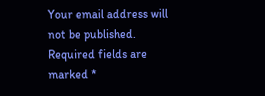Your email address will not be published. Required fields are marked *